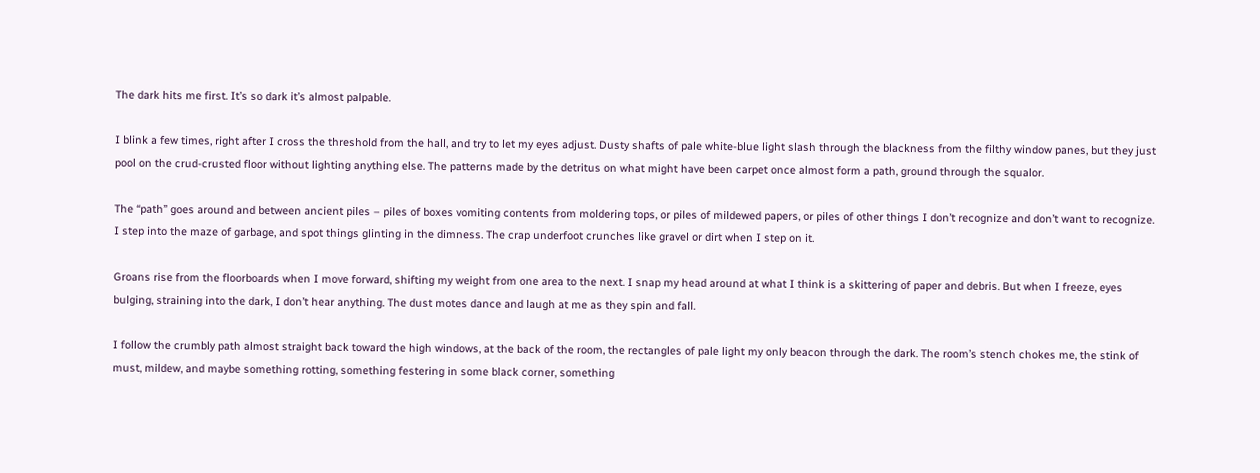The dark hits me first. It’s so dark it’s almost palpable.

I blink a few times, right after I cross the threshold from the hall, and try to let my eyes adjust. Dusty shafts of pale white-blue light slash through the blackness from the filthy window panes, but they just pool on the crud-crusted floor without lighting anything else. The patterns made by the detritus on what might have been carpet once almost form a path, ground through the squalor.

The “path” goes around and between ancient piles – piles of boxes vomiting contents from moldering tops, or piles of mildewed papers, or piles of other things I don’t recognize and don’t want to recognize. I step into the maze of garbage, and spot things glinting in the dimness. The crap underfoot crunches like gravel or dirt when I step on it.

Groans rise from the floorboards when I move forward, shifting my weight from one area to the next. I snap my head around at what I think is a skittering of paper and debris. But when I freeze, eyes bulging, straining into the dark, I don’t hear anything. The dust motes dance and laugh at me as they spin and fall.

I follow the crumbly path almost straight back toward the high windows, at the back of the room, the rectangles of pale light my only beacon through the dark. The room’s stench chokes me, the stink of must, mildew, and maybe something rotting, something festering in some black corner, something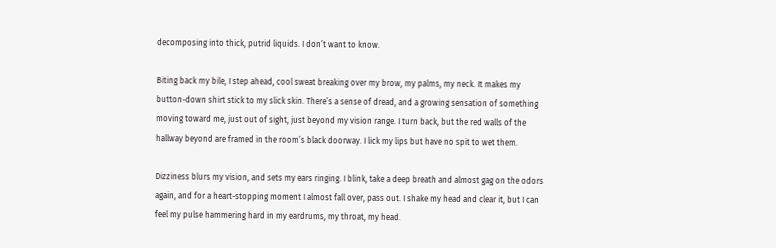decomposing into thick, putrid liquids. I don’t want to know.

Biting back my bile, I step ahead, cool sweat breaking over my brow, my palms, my neck. It makes my button-down shirt stick to my slick skin. There’s a sense of dread, and a growing sensation of something moving toward me, just out of sight, just beyond my vision range. I turn back, but the red walls of the hallway beyond are framed in the room’s black doorway. I lick my lips but have no spit to wet them.

Dizziness blurs my vision, and sets my ears ringing. I blink, take a deep breath and almost gag on the odors again, and for a heart-stopping moment I almost fall over, pass out. I shake my head and clear it, but I can feel my pulse hammering hard in my eardrums, my throat, my head.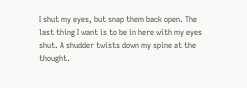I shut my eyes, but snap them back open. The last thing I want is to be in here with my eyes shut. A shudder twists down my spine at the thought.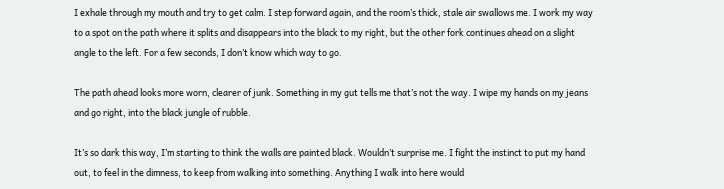I exhale through my mouth and try to get calm. I step forward again, and the room’s thick, stale air swallows me. I work my way to a spot on the path where it splits and disappears into the black to my right, but the other fork continues ahead on a slight angle to the left. For a few seconds, I don’t know which way to go.

The path ahead looks more worn, clearer of junk. Something in my gut tells me that’s not the way. I wipe my hands on my jeans and go right, into the black jungle of rubble.

It’s so dark this way, I’m starting to think the walls are painted black. Wouldn’t surprise me. I fight the instinct to put my hand out, to feel in the dimness, to keep from walking into something. Anything I walk into here would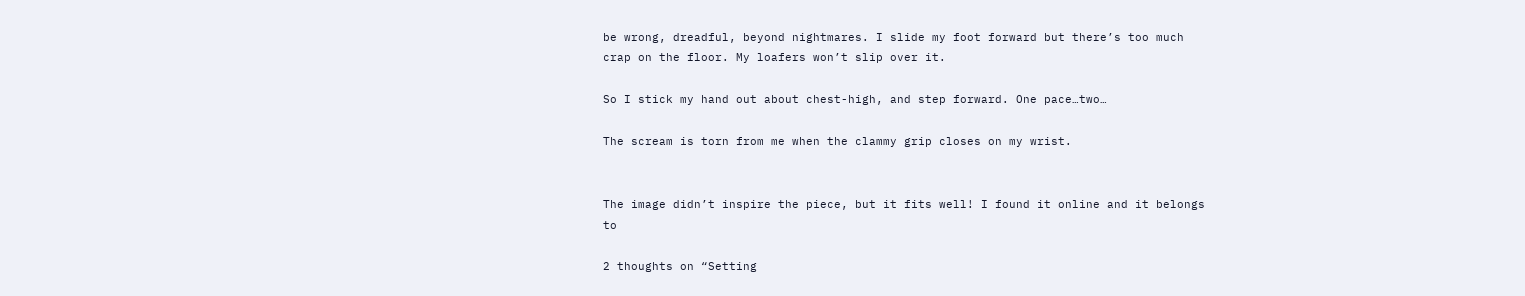be wrong, dreadful, beyond nightmares. I slide my foot forward but there’s too much crap on the floor. My loafers won’t slip over it.

So I stick my hand out about chest-high, and step forward. One pace…two…

The scream is torn from me when the clammy grip closes on my wrist.


The image didn’t inspire the piece, but it fits well! I found it online and it belongs to

2 thoughts on “Setting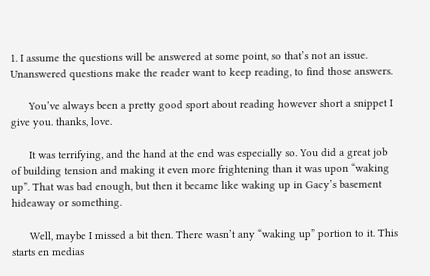1. I assume the questions will be answered at some point, so that’s not an issue. Unanswered questions make the reader want to keep reading, to find those answers.

      You’ve always been a pretty good sport about reading however short a snippet I give you. thanks, love.

      It was terrifying, and the hand at the end was especially so. You did a great job of building tension and making it even more frightening than it was upon “waking up”. That was bad enough, but then it became like waking up in Gacy’s basement hideaway or something.

      Well, maybe I missed a bit then. There wasn’t any “waking up” portion to it. This starts en medias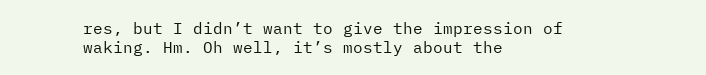res, but I didn’t want to give the impression of waking. Hm. Oh well, it’s mostly about the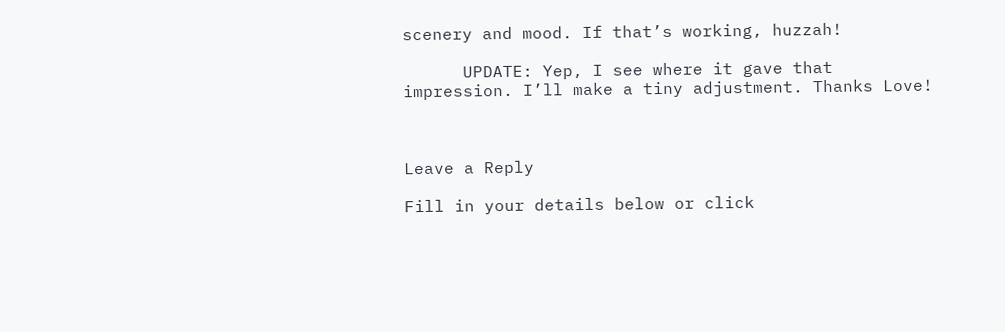scenery and mood. If that’s working, huzzah!

      UPDATE: Yep, I see where it gave that impression. I’ll make a tiny adjustment. Thanks Love!



Leave a Reply

Fill in your details below or click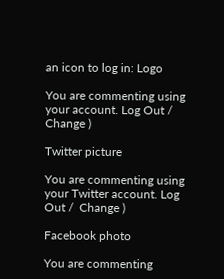an icon to log in: Logo

You are commenting using your account. Log Out /  Change )

Twitter picture

You are commenting using your Twitter account. Log Out /  Change )

Facebook photo

You are commenting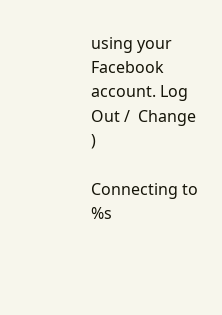using your Facebook account. Log Out /  Change )

Connecting to %s